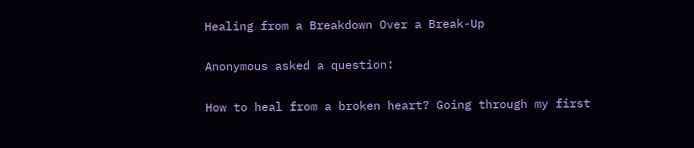Healing from a Breakdown Over a Break-Up

Anonymous asked a question:

How to heal from a broken heart? Going through my first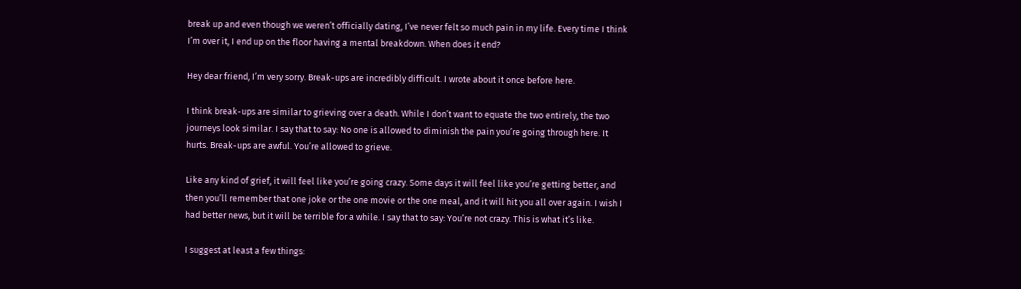break up and even though we weren’t officially dating, I’ve never felt so much pain in my life. Every time I think I’m over it, I end up on the floor having a mental breakdown. When does it end?

Hey dear friend, I’m very sorry. Break-ups are incredibly difficult. I wrote about it once before here.

I think break-ups are similar to grieving over a death. While I don’t want to equate the two entirely, the two journeys look similar. I say that to say: No one is allowed to diminish the pain you’re going through here. It hurts. Break-ups are awful. You’re allowed to grieve.

Like any kind of grief, it will feel like you’re going crazy. Some days it will feel like you’re getting better, and then you’ll remember that one joke or the one movie or the one meal, and it will hit you all over again. I wish I had better news, but it will be terrible for a while. I say that to say: You’re not crazy. This is what it’s like.

I suggest at least a few things: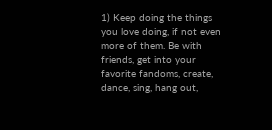1) Keep doing the things you love doing, if not even more of them. Be with friends, get into your favorite fandoms, create, dance, sing, hang out,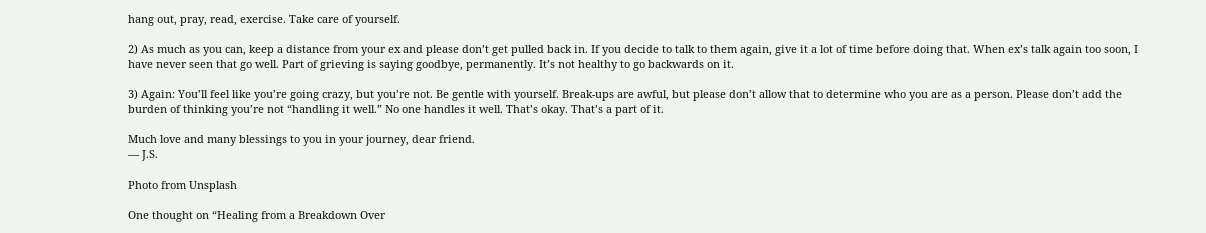hang out, pray, read, exercise. Take care of yourself.

2) As much as you can, keep a distance from your ex and please don’t get pulled back in. If you decide to talk to them again, give it a lot of time before doing that. When ex’s talk again too soon, I have never seen that go well. Part of grieving is saying goodbye, permanently. It’s not healthy to go backwards on it.

3) Again: You’ll feel like you’re going crazy, but you’re not. Be gentle with yourself. Break-ups are awful, but please don’t allow that to determine who you are as a person. Please don’t add the burden of thinking you’re not “handling it well.” No one handles it well. That’s okay. That’s a part of it.

Much love and many blessings to you in your journey, dear friend.
— J.S.

Photo from Unsplash

One thought on “Healing from a Breakdown Over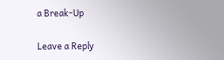a Break-Up

Leave a Reply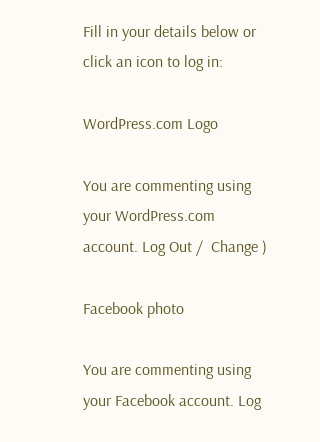Fill in your details below or click an icon to log in:

WordPress.com Logo

You are commenting using your WordPress.com account. Log Out /  Change )

Facebook photo

You are commenting using your Facebook account. Log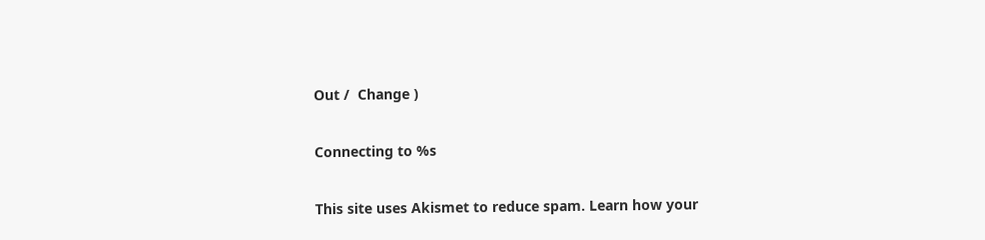Out /  Change )

Connecting to %s

This site uses Akismet to reduce spam. Learn how your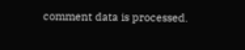comment data is processed.